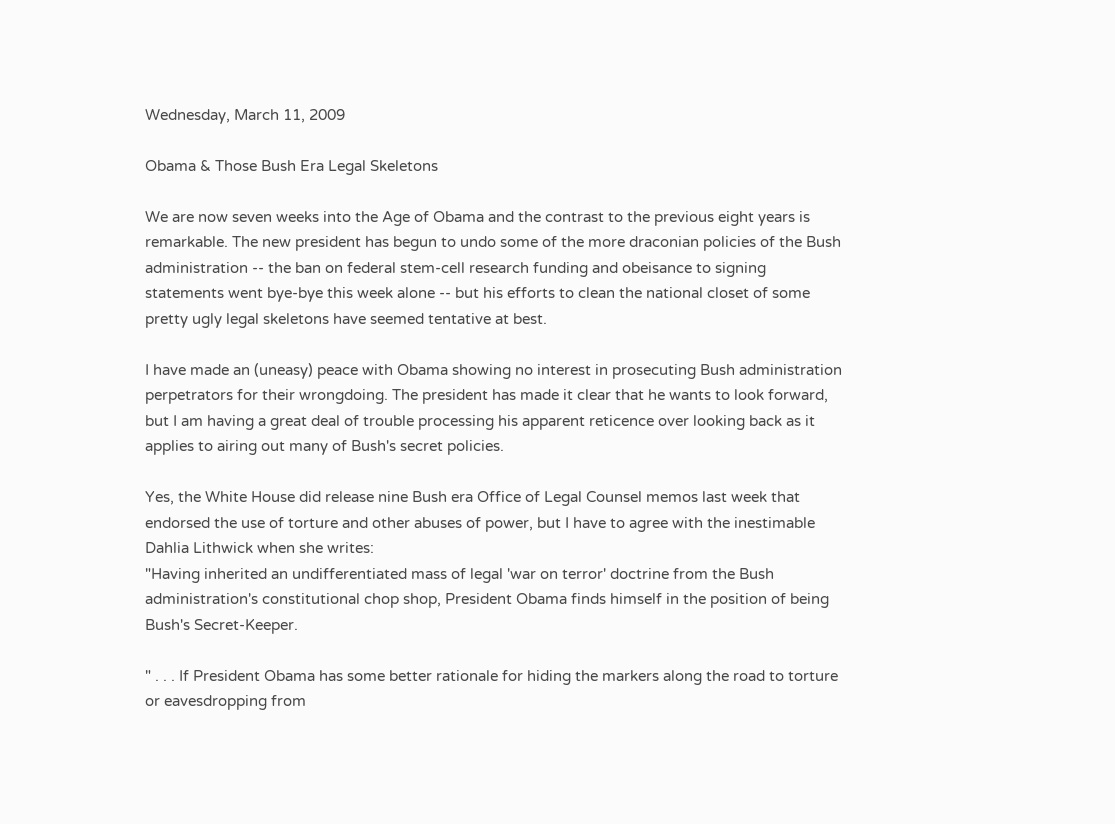Wednesday, March 11, 2009

Obama & Those Bush Era Legal Skeletons

We are now seven weeks into the Age of Obama and the contrast to the previous eight years is remarkable. The new president has begun to undo some of the more draconian policies of the Bush administration -- the ban on federal stem-cell research funding and obeisance to signing statements went bye-bye this week alone -- but his efforts to clean the national closet of some pretty ugly legal skeletons have seemed tentative at best.

I have made an (uneasy) peace with Obama showing no interest in prosecuting Bush administration perpetrators for their wrongdoing. The president has made it clear that he wants to look forward, but I am having a great deal of trouble processing his apparent reticence over looking back as it applies to airing out many of Bush's secret policies.

Yes, the White House did release nine Bush era Office of Legal Counsel memos last week that endorsed the use of torture and other abuses of power, but I have to agree with the inestimable Dahlia Lithwick when she writes:
"Having inherited an undifferentiated mass of legal 'war on terror' doctrine from the Bush administration's constitutional chop shop, President Obama finds himself in the position of being Bush's Secret-Keeper.

" . . . If President Obama has some better rationale for hiding the markers along the road to torture or eavesdropping from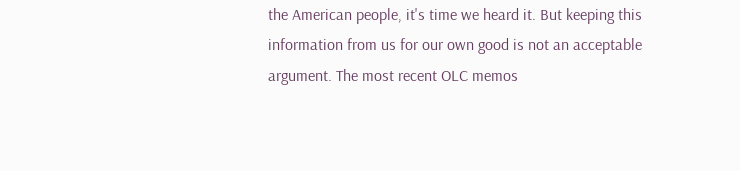the American people, it's time we heard it. But keeping this information from us for our own good is not an acceptable argument. The most recent OLC memos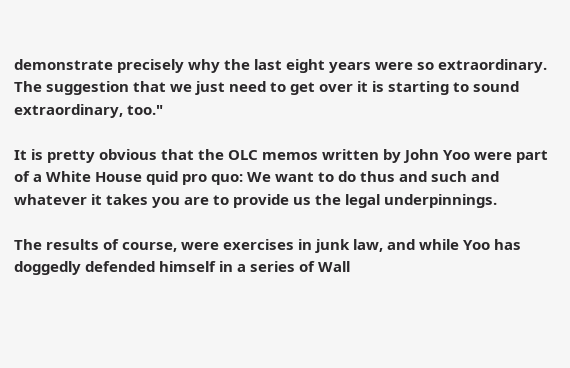demonstrate precisely why the last eight years were so extraordinary. The suggestion that we just need to get over it is starting to sound extraordinary, too."

It is pretty obvious that the OLC memos written by John Yoo were part of a White House quid pro quo: We want to do thus and such and whatever it takes you are to provide us the legal underpinnings.

The results of course, were exercises in junk law, and while Yoo has doggedly defended himself in a series of Wall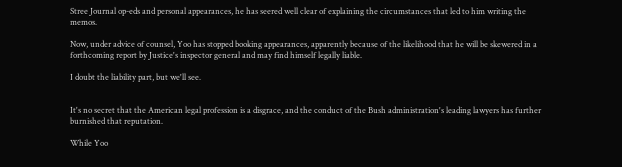Stree Journal op-eds and personal appearances, he has seered well clear of explaining the circumstances that led to him writing the memos.

Now, under advice of counsel, Yoo has stopped booking appearances, apparently because of the likelihood that he will be skewered in a forthcoming report by Justice's inspector general and may find himself legally liable.

I doubt the liability part, but we'll see.


It's no secret that the American legal profession is a disgrace, and the conduct of the Bush administration's leading lawyers has further burnished that reputation.

While Yoo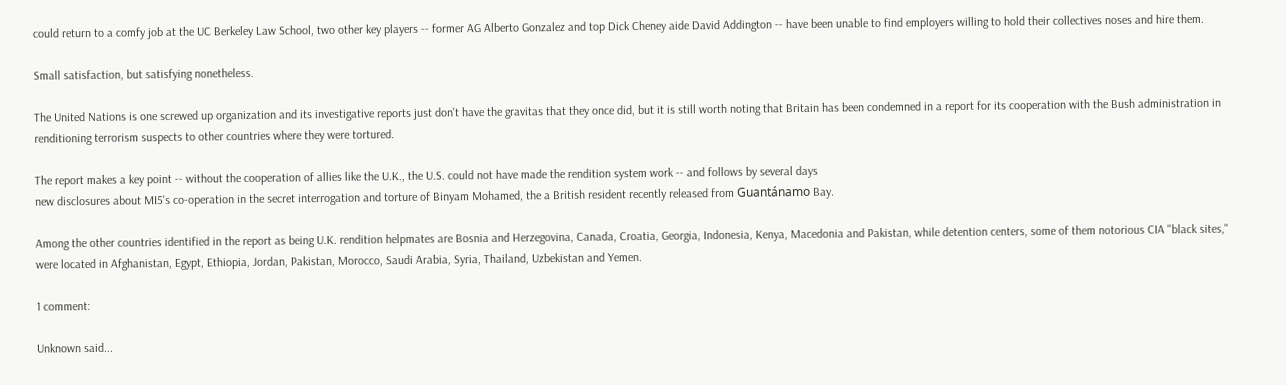could return to a comfy job at the UC Berkeley Law School, two other key players -- former AG Alberto Gonzalez and top Dick Cheney aide David Addington -- have been unable to find employers willing to hold their collectives noses and hire them.

Small satisfaction, but satisfying nonetheless.

The United Nations is one screwed up organization and its investigative reports just don't have the gravitas that they once did, but it is still worth noting that Britain has been condemned in a report for its cooperation with the Bush administration in renditioning terrorism suspects to other countries where they were tortured.

The report makes a key point -- without the cooperation of allies like the U.K., the U.S. could not have made the rendition system work -- and follows by several days
new disclosures about MI5's co-operation in the secret interrogation and torture of Binyam Mohamed, the a British resident recently released from Guantánamo Bay.

Among the other countries identified in the report as being U.K. rendition helpmates are Bosnia and Herzegovina, Canada, Croatia, Georgia, Indonesia, Kenya, Macedonia and Pakistan, while detention centers, some of them notorious CIA "black sites," were located in Afghanistan, Egypt, Ethiopia, Jordan, Pakistan, Morocco, Saudi Arabia, Syria, Thailand, Uzbekistan and Yemen.

1 comment:

Unknown said...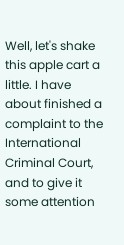Well, let's shake this apple cart a little. I have about finished a complaint to the International Criminal Court, and to give it some attention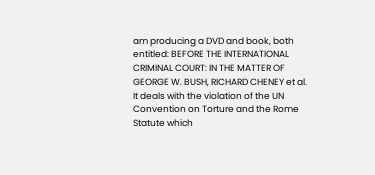am producing a DVD and book, both entitled: BEFORE THE INTERNATIONAL CRIMINAL COURT: IN THE MATTER OF GEORGE W. BUSH, RICHARD CHENEY et al.
It deals with the violation of the UN Convention on Torture and the Rome Statute which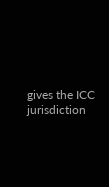gives the ICC jurisdiction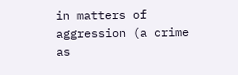in matters of aggression (a crime as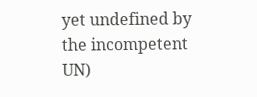yet undefined by the incompetent UN)